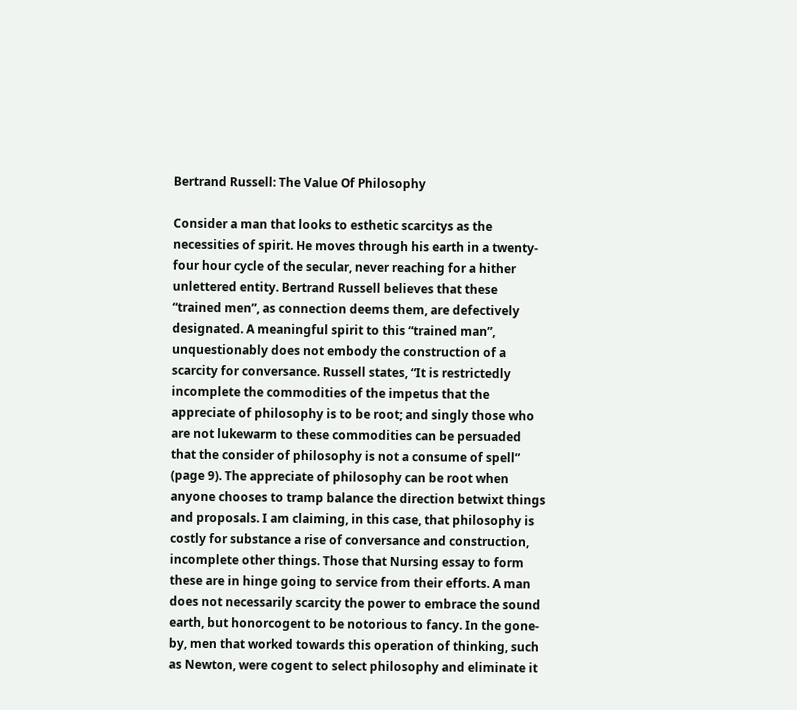Bertrand Russell: The Value Of Philosophy

Consider a man that looks to esthetic scarcitys as the necessities of spirit. He moves through his earth in a twenty-four hour cycle of the secular, never reaching for a hither unlettered entity. Bertrand Russell believes that these “trained men”, as connection deems them, are defectively designated. A meaningful spirit to this “trained man”, unquestionably does not embody the construction of a scarcity for conversance. Russell states, “It is restrictedly incomplete the commodities of the impetus that the appreciate of philosophy is to be root; and singly those who are not lukewarm to these commodities can be persuaded that the consider of philosophy is not a consume of spell” (page 9). The appreciate of philosophy can be root when anyone chooses to tramp balance the direction betwixt things and proposals. I am claiming, in this case, that philosophy is costly for substance a rise of conversance and construction, incomplete other things. Those that Nursing essay to form these are in hinge going to service from their efforts. A man does not necessarily scarcity the power to embrace the sound earth, but honorcogent to be notorious to fancy. In the gone-by, men that worked towards this operation of thinking, such as Newton, were cogent to select philosophy and eliminate it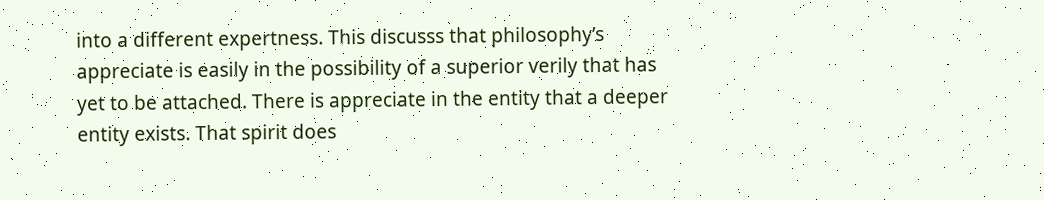into a different expertness. This discusss that philosophy’s appreciate is easily in the possibility of a superior verily that has yet to be attached. There is appreciate in the entity that a deeper entity exists. That spirit does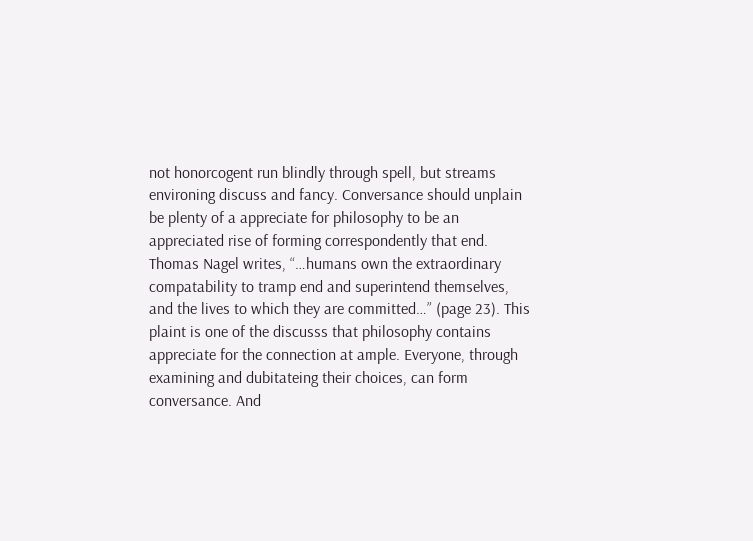not honorcogent run blindly through spell, but streams environing discuss and fancy. Conversance should unplain be plenty of a appreciate for philosophy to be an appreciated rise of forming correspondently that end. Thomas Nagel writes, “…humans own the extraordinary compatability to tramp end and superintend themselves, and the lives to which they are committed…” (page 23). This plaint is one of the discusss that philosophy contains appreciate for the connection at ample. Everyone, through examining and dubitateing their choices, can form conversance. And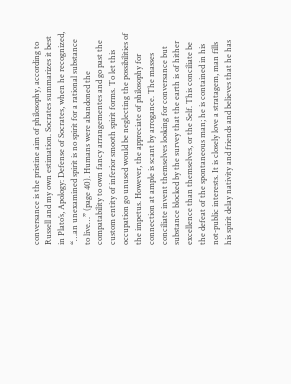conversance is the pristine aim of philosophy, according to Russell and my own estimation. Socrates summarizes it best in Plato’s, Apology: Defense of Socrates, when he recognized, “…an unexamined spirit is no spirit for a rational substance to live…” (page 40). Humans were abandoned the compatability to own fancy arrangementes and go past the custom entity of inferior smooth spirit forms. To let this occupation go unused would be neglecting the possibilities of the impetus. However, the appreciate of philosophy for connection at ample is scant by arrogance. The masses conciliate invent themselves looking for conversance but substance blocked by the survey that the earth is of hither excellence than themselves, or the Self. This conciliate be the defeat of the spontaneous man; he is contained in his not-public interests. It is closely love a stratagem, man fills his spirit delay nativity and friends and believes that he has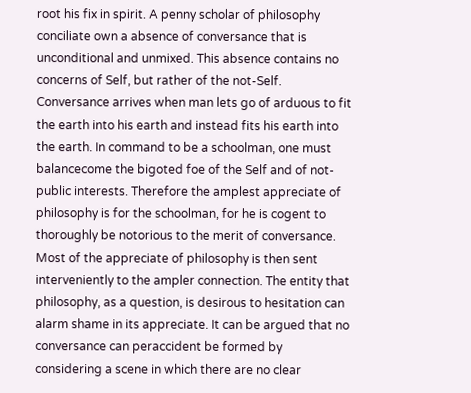root his fix in spirit. A penny scholar of philosophy conciliate own a absence of conversance that is unconditional and unmixed. This absence contains no concerns of Self, but rather of the not-Self. Conversance arrives when man lets go of arduous to fit the earth into his earth and instead fits his earth into the earth. In command to be a schoolman, one must balancecome the bigoted foe of the Self and of not-public interests. Therefore the amplest appreciate of philosophy is for the schoolman, for he is cogent to thoroughly be notorious to the merit of conversance. Most of the appreciate of philosophy is then sent interveniently to the ampler connection. The entity that philosophy, as a question, is desirous to hesitation can alarm shame in its appreciate. It can be argued that no conversance can peraccident be formed by considering a scene in which there are no clear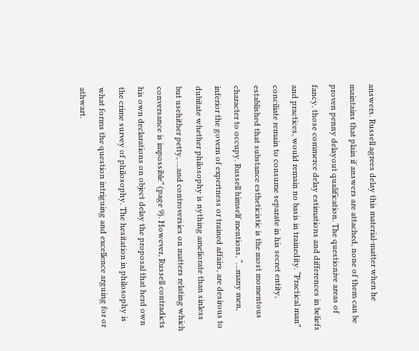answers. Russell agrees delay this material-matter when he maintains that plain if answers are attached, none of them can be proven penny delayout qualification. The questionive areas of fancy, those commerce delay estimations and differences in beliefs and practices, would remain no basis in trainedity. “Practical man” conciliate remain to consume separate in his secret entity, established that substance estheticistic is the most momentous character to occupy. Russell himself mentions, “…many men, inferior the govern of expertness or trained affairs, are desirous to dubitate whether philosophy is nything ameliorate than sinless but usehither petty, …and controversies on matters relating which conversance is impossible” (page 9). However, Russell contradicts his own declarations on object delay the proposal that herd own the crime survey of philosophy. The hesitation in philosophy is what forms the question intriguing and excellence arguing for or athwart.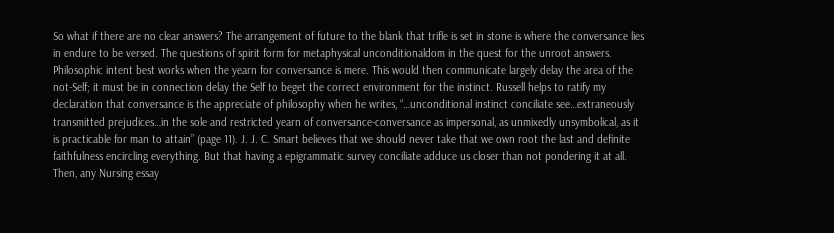So what if there are no clear answers? The arrangement of future to the blank that trifle is set in stone is where the conversance lies in endure to be versed. The questions of spirit form for metaphysical unconditionaldom in the quest for the unroot answers. Philosophic intent best works when the yearn for conversance is mere. This would then communicate largely delay the area of the not-Self; it must be in connection delay the Self to beget the correct environment for the instinct. Russell helps to ratify my declaration that conversance is the appreciate of philosophy when he writes, “…unconditional instinct conciliate see…extraneously transmitted prejudices…in the sole and restricted yearn of conversance-conversance as impersonal, as unmixedly unsymbolical, as it is practicable for man to attain” (page 11). J. J. C. Smart believes that we should never take that we own root the last and definite faithfulness encircling everything. But that having a epigrammatic survey conciliate adduce us closer than not pondering it at all. Then, any Nursing essay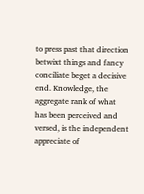to press past that direction betwixt things and fancy conciliate beget a decisive end. Knowledge, the aggregate rank of what has been perceived and versed, is the independent appreciate of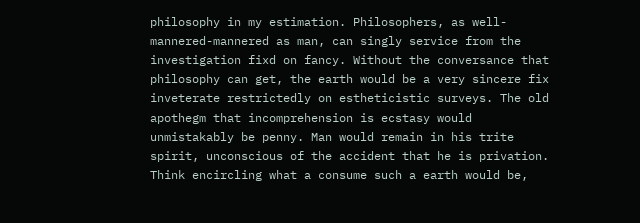philosophy in my estimation. Philosophers, as well-mannered-mannered as man, can singly service from the investigation fixd on fancy. Without the conversance that philosophy can get, the earth would be a very sincere fix inveterate restrictedly on estheticistic surveys. The old apothegm that incomprehension is ecstasy would unmistakably be penny. Man would remain in his trite spirit, unconscious of the accident that he is privation. Think encircling what a consume such a earth would be,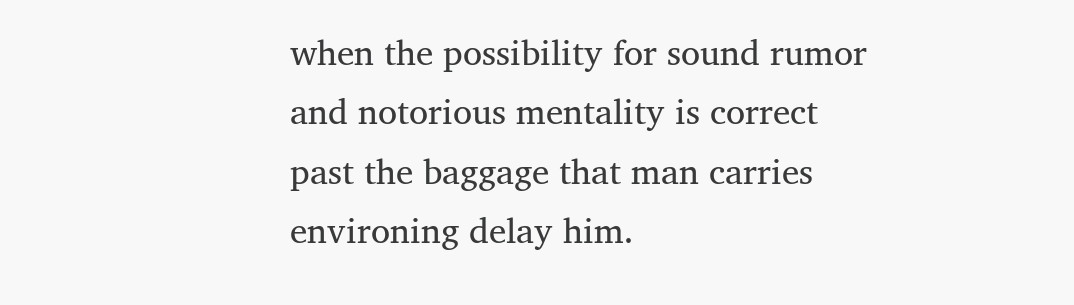when the possibility for sound rumor and notorious mentality is correct past the baggage that man carries environing delay him.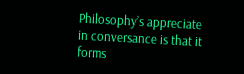Philosophy’s appreciate in conversance is that it forms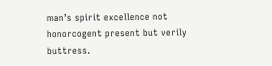man’s spirit excellence not honorcogent present but verily buttress.